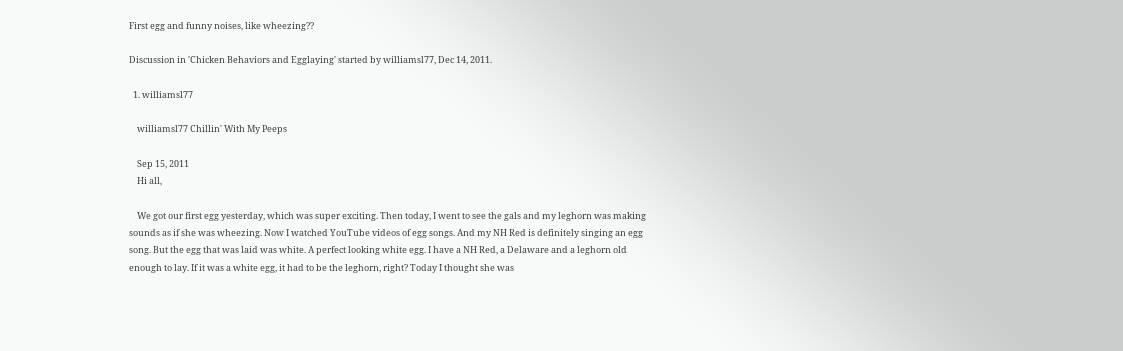First egg and funny noises, like wheezing??

Discussion in 'Chicken Behaviors and Egglaying' started by williamsl77, Dec 14, 2011.

  1. williamsl77

    williamsl77 Chillin' With My Peeps

    Sep 15, 2011
    Hi all,

    We got our first egg yesterday, which was super exciting. Then today, I went to see the gals and my leghorn was making sounds as if she was wheezing. Now I watched YouTube videos of egg songs. And my NH Red is definitely singing an egg song. But the egg that was laid was white. A perfect looking white egg. I have a NH Red, a Delaware and a leghorn old enough to lay. If it was a white egg, it had to be the leghorn, right? Today I thought she was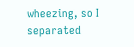wheezing, so I separated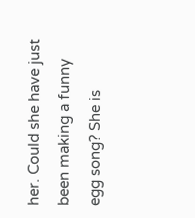her. Could she have just been making a funny egg song? She is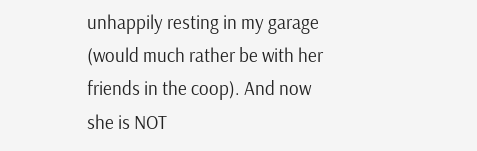unhappily resting in my garage (would much rather be with her friends in the coop). And now she is NOT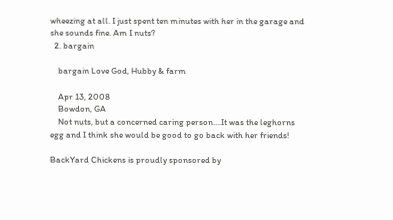wheezing at all. I just spent ten minutes with her in the garage and she sounds fine. Am I nuts?
  2. bargain

    bargain Love God, Hubby & farm

    Apr 13, 2008
    Bowdon, GA
    Not nuts, but a concerned caring person....It was the leghorns egg and I think she would be good to go back with her friends!

BackYard Chickens is proudly sponsored by